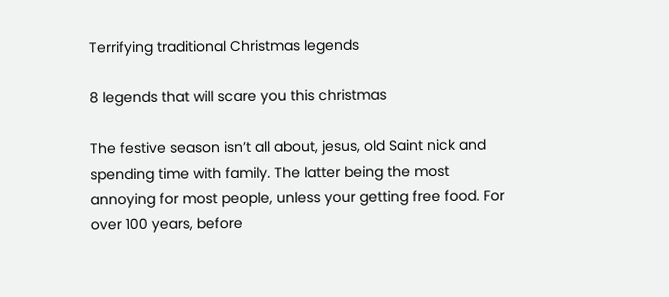Terrifying traditional Christmas legends

8 legends that will scare you this christmas

The festive season isn’t all about, jesus, old Saint nick and spending time with family. The latter being the most annoying for most people, unless your getting free food. For over 100 years, before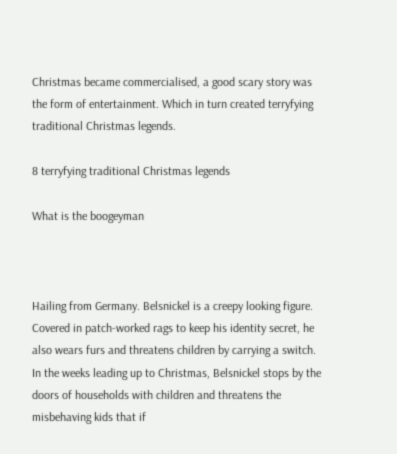Christmas became commercialised, a good scary story was the form of entertainment. Which in turn created terryfying traditional Christmas legends.

8 terryfying traditional Christmas legends

What is the boogeyman



Hailing from Germany. Belsnickel is a creepy looking figure. Covered in patch-worked rags to keep his identity secret, he also wears furs and threatens children by carrying a switch. In the weeks leading up to Christmas, Belsnickel stops by the doors of households with children and threatens the misbehaving kids that if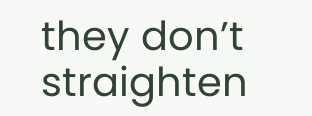they don’t straighten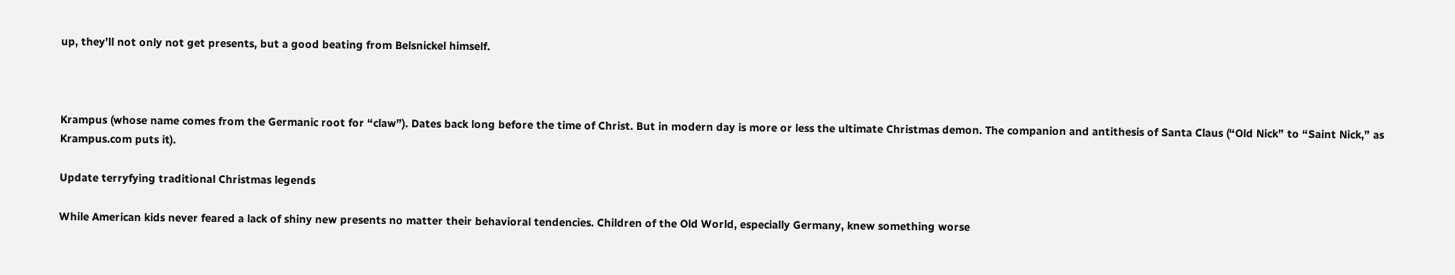up, they’ll not only not get presents, but a good beating from Belsnickel himself.



Krampus (whose name comes from the Germanic root for “claw”). Dates back long before the time of Christ. But in modern day is more or less the ultimate Christmas demon. The companion and antithesis of Santa Claus (“Old Nick” to “Saint Nick,” as Krampus.com puts it).

Update terryfying traditional Christmas legends

While American kids never feared a lack of shiny new presents no matter their behavioral tendencies. Children of the Old World, especially Germany, knew something worse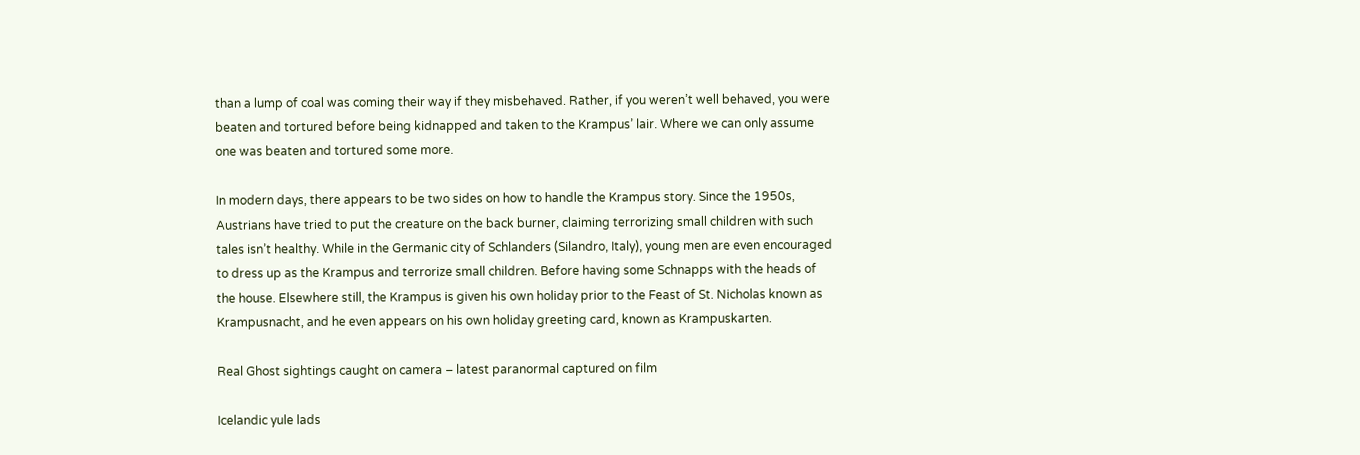than a lump of coal was coming their way if they misbehaved. Rather, if you weren’t well behaved, you were beaten and tortured before being kidnapped and taken to the Krampus’ lair. Where we can only assume one was beaten and tortured some more.

In modern days, there appears to be two sides on how to handle the Krampus story. Since the 1950s, Austrians have tried to put the creature on the back burner, claiming terrorizing small children with such tales isn’t healthy. While in the Germanic city of Schlanders (Silandro, Italy), young men are even encouraged to dress up as the Krampus and terrorize small children. Before having some Schnapps with the heads of the house. Elsewhere still, the Krampus is given his own holiday prior to the Feast of St. Nicholas known as Krampusnacht, and he even appears on his own holiday greeting card, known as Krampuskarten.

Real Ghost sightings caught on camera – latest paranormal captured on film

Icelandic yule lads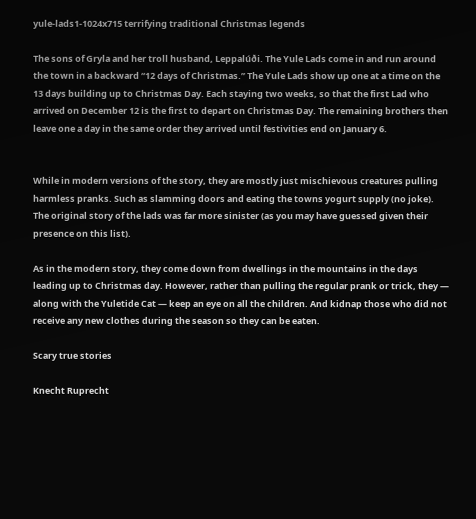yule-lads1-1024x715 terrifying traditional Christmas legends

The sons of Gryla and her troll husband, Leppalúði. The Yule Lads come in and run around the town in a backward “12 days of Christmas.” The Yule Lads show up one at a time on the 13 days building up to Christmas Day. Each staying two weeks, so that the first Lad who arrived on December 12 is the first to depart on Christmas Day. The remaining brothers then leave one a day in the same order they arrived until festivities end on January 6.


While in modern versions of the story, they are mostly just mischievous creatures pulling harmless pranks. Such as slamming doors and eating the towns yogurt supply (no joke). The original story of the lads was far more sinister (as you may have guessed given their presence on this list).

As in the modern story, they come down from dwellings in the mountains in the days leading up to Christmas day. However, rather than pulling the regular prank or trick, they — along with the Yuletide Cat — keep an eye on all the children. And kidnap those who did not receive any new clothes during the season so they can be eaten.

Scary true stories

Knecht Ruprecht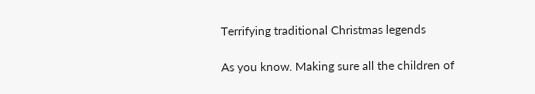Terrifying traditional Christmas legends

As you know. Making sure all the children of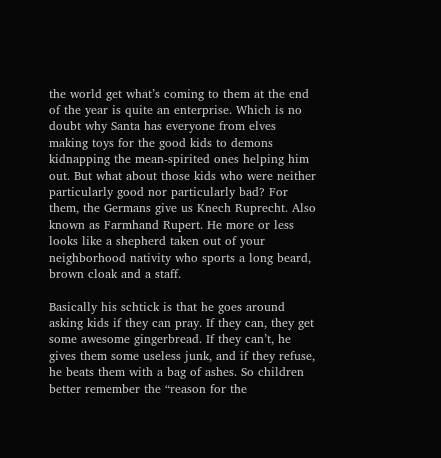the world get what’s coming to them at the end of the year is quite an enterprise. Which is no doubt why Santa has everyone from elves making toys for the good kids to demons kidnapping the mean-spirited ones helping him out. But what about those kids who were neither particularly good nor particularly bad? For them, the Germans give us Knech Ruprecht. Also known as Farmhand Rupert. He more or less looks like a shepherd taken out of your neighborhood nativity who sports a long beard, brown cloak and a staff.

Basically his schtick is that he goes around asking kids if they can pray. If they can, they get some awesome gingerbread. If they can’t, he gives them some useless junk, and if they refuse, he beats them with a bag of ashes. So children better remember the “reason for the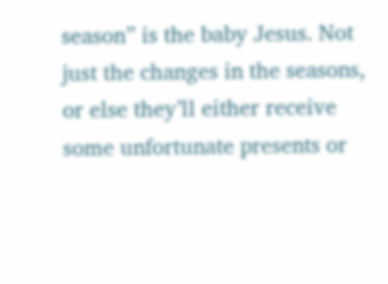season” is the baby Jesus. Not just the changes in the seasons, or else they’ll either receive some unfortunate presents or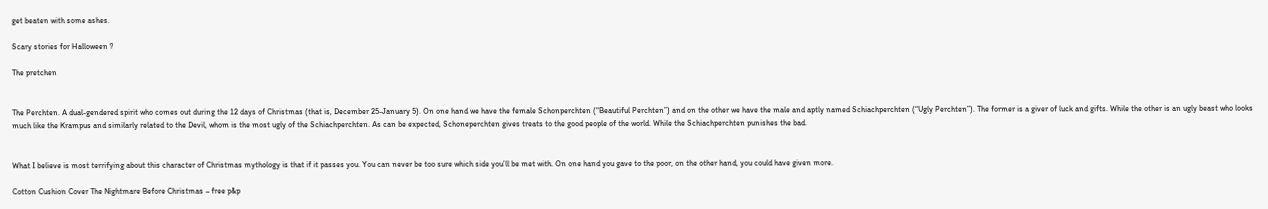get beaten with some ashes.

Scary stories for Halloween ?

The pretchen


The Perchten. A dual-gendered spirit who comes out during the 12 days of Christmas (that is, December 25-January 5). On one hand we have the female Schonperchten (“Beautiful Perchten”) and on the other we have the male and aptly named Schiachperchten (“Ugly Perchten”). The former is a giver of luck and gifts. While the other is an ugly beast who looks much like the Krampus and similarly related to the Devil, whom is the most ugly of the Schiachperchten. As can be expected, Schoneperchten gives treats to the good people of the world. While the Schiachperchten punishes the bad.


What I believe is most terrifying about this character of Christmas mythology is that if it passes you. You can never be too sure which side you’ll be met with. On one hand you gave to the poor, on the other hand, you could have given more.

Cotton Cushion Cover The Nightmare Before Christmas – free p&p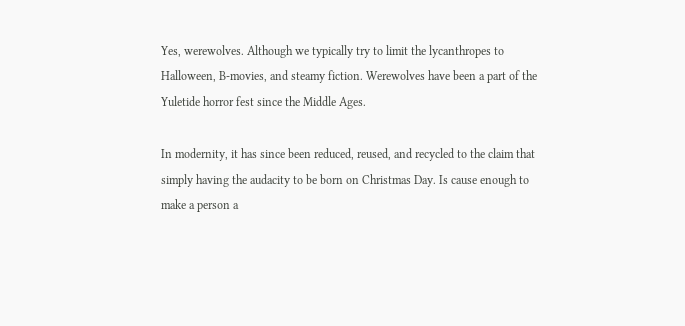Yes, werewolves. Although we typically try to limit the lycanthropes to Halloween, B-movies, and steamy fiction. Werewolves have been a part of the Yuletide horror fest since the Middle Ages.

In modernity, it has since been reduced, reused, and recycled to the claim that simply having the audacity to be born on Christmas Day. Is cause enough to make a person a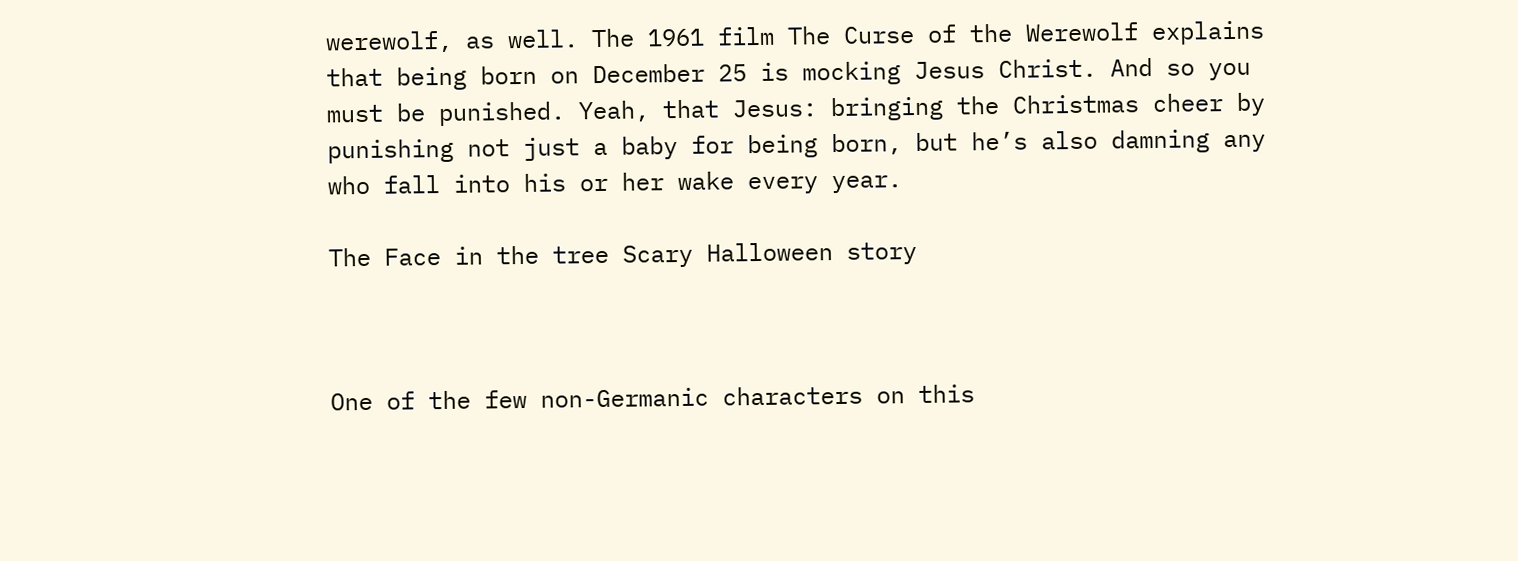werewolf, as well. The 1961 film The Curse of the Werewolf explains that being born on December 25 is mocking Jesus Christ. And so you must be punished. Yeah, that Jesus: bringing the Christmas cheer by punishing not just a baby for being born, but he’s also damning any who fall into his or her wake every year.

The Face in the tree Scary Halloween story



One of the few non-Germanic characters on this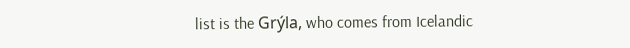list is the Grýla, who comes from Icelandic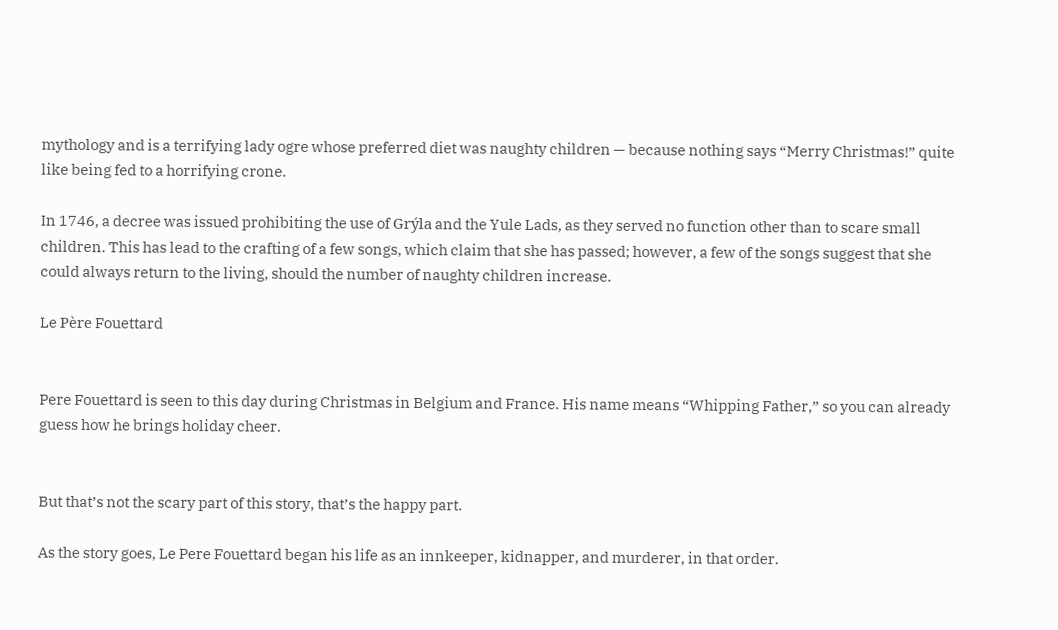mythology and is a terrifying lady ogre whose preferred diet was naughty children — because nothing says “Merry Christmas!” quite like being fed to a horrifying crone.

In 1746, a decree was issued prohibiting the use of Grýla and the Yule Lads, as they served no function other than to scare small children. This has lead to the crafting of a few songs, which claim that she has passed; however, a few of the songs suggest that she could always return to the living, should the number of naughty children increase.

Le Père Fouettard


Pere Fouettard is seen to this day during Christmas in Belgium and France. His name means “Whipping Father,” so you can already guess how he brings holiday cheer.


But that’s not the scary part of this story, that’s the happy part.

As the story goes, Le Pere Fouettard began his life as an innkeeper, kidnapper, and murderer, in that order.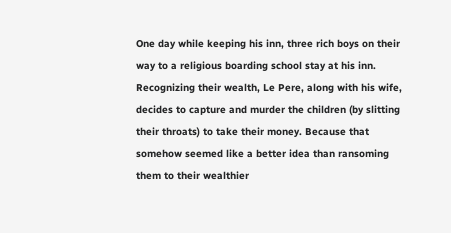One day while keeping his inn, three rich boys on their way to a religious boarding school stay at his inn. Recognizing their wealth, Le Pere, along with his wife, decides to capture and murder the children (by slitting their throats) to take their money. Because that somehow seemed like a better idea than ransoming them to their wealthier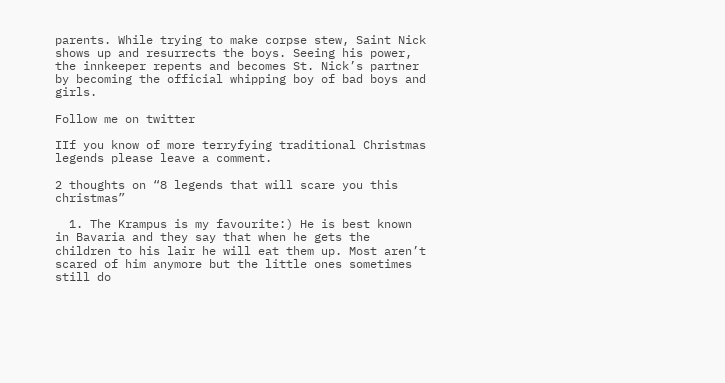parents. While trying to make corpse stew, Saint Nick shows up and resurrects the boys. Seeing his power, the innkeeper repents and becomes St. Nick’s partner by becoming the official whipping boy of bad boys and girls.

Follow me on twitter

IIf you know of more terryfying traditional Christmas legends please leave a comment.

2 thoughts on “8 legends that will scare you this christmas”

  1. The Krampus is my favourite:) He is best known in Bavaria and they say that when he gets the children to his lair he will eat them up. Most aren’t scared of him anymore but the little ones sometimes still do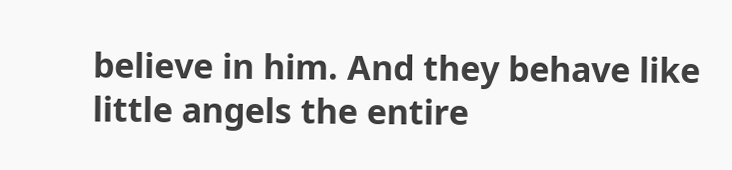believe in him. And they behave like little angels the entire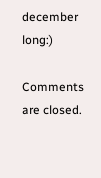december long:)

Comments are closed.